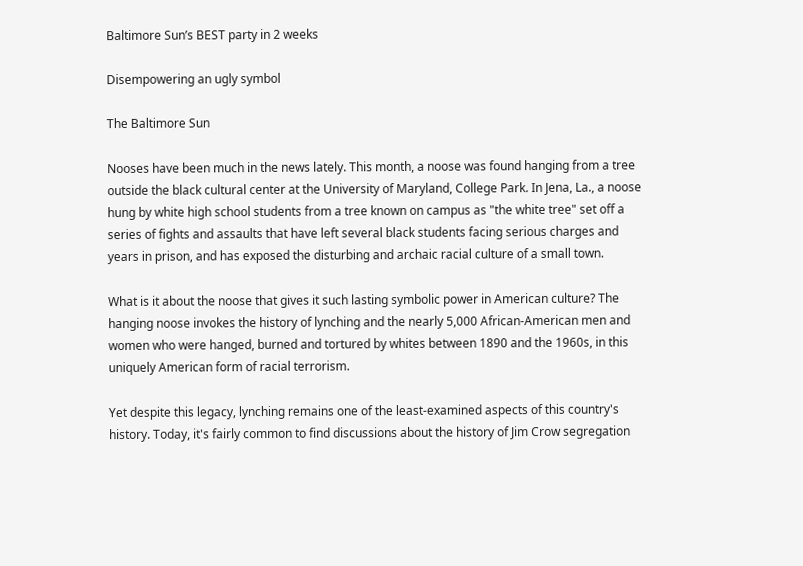Baltimore Sun’s BEST party in 2 weeks

Disempowering an ugly symbol

The Baltimore Sun

Nooses have been much in the news lately. This month, a noose was found hanging from a tree outside the black cultural center at the University of Maryland, College Park. In Jena, La., a noose hung by white high school students from a tree known on campus as "the white tree" set off a series of fights and assaults that have left several black students facing serious charges and years in prison, and has exposed the disturbing and archaic racial culture of a small town.

What is it about the noose that gives it such lasting symbolic power in American culture? The hanging noose invokes the history of lynching and the nearly 5,000 African-American men and women who were hanged, burned and tortured by whites between 1890 and the 1960s, in this uniquely American form of racial terrorism.

Yet despite this legacy, lynching remains one of the least-examined aspects of this country's history. Today, it's fairly common to find discussions about the history of Jim Crow segregation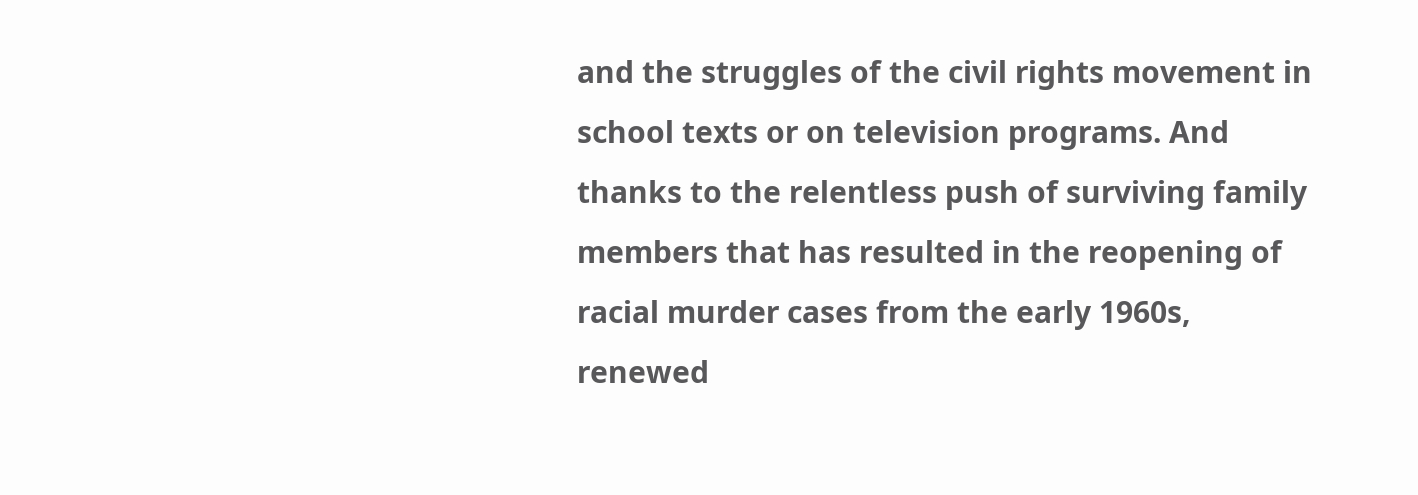and the struggles of the civil rights movement in school texts or on television programs. And thanks to the relentless push of surviving family members that has resulted in the reopening of racial murder cases from the early 1960s, renewed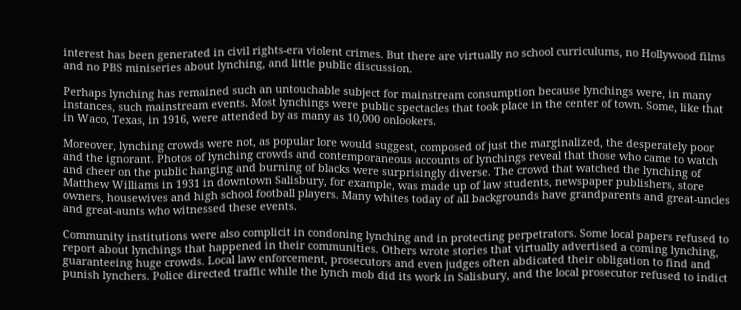interest has been generated in civil rights-era violent crimes. But there are virtually no school curriculums, no Hollywood films and no PBS miniseries about lynching, and little public discussion.

Perhaps lynching has remained such an untouchable subject for mainstream consumption because lynchings were, in many instances, such mainstream events. Most lynchings were public spectacles that took place in the center of town. Some, like that in Waco, Texas, in 1916, were attended by as many as 10,000 onlookers.

Moreover, lynching crowds were not, as popular lore would suggest, composed of just the marginalized, the desperately poor and the ignorant. Photos of lynching crowds and contemporaneous accounts of lynchings reveal that those who came to watch and cheer on the public hanging and burning of blacks were surprisingly diverse. The crowd that watched the lynching of Matthew Williams in 1931 in downtown Salisbury, for example, was made up of law students, newspaper publishers, store owners, housewives and high school football players. Many whites today of all backgrounds have grandparents and great-uncles and great-aunts who witnessed these events.

Community institutions were also complicit in condoning lynching and in protecting perpetrators. Some local papers refused to report about lynchings that happened in their communities. Others wrote stories that virtually advertised a coming lynching, guaranteeing huge crowds. Local law enforcement, prosecutors and even judges often abdicated their obligation to find and punish lynchers. Police directed traffic while the lynch mob did its work in Salisbury, and the local prosecutor refused to indict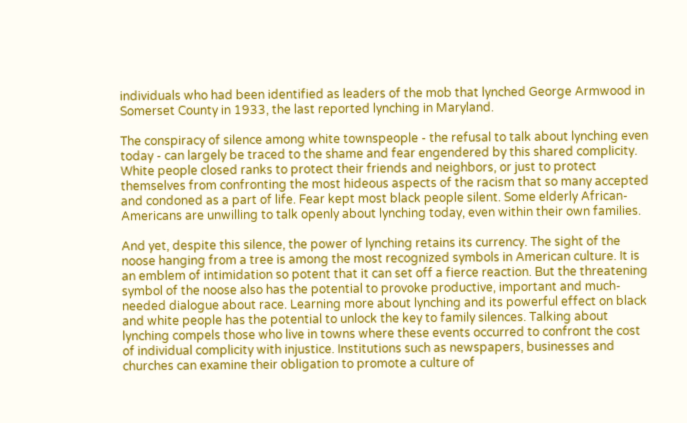individuals who had been identified as leaders of the mob that lynched George Armwood in Somerset County in 1933, the last reported lynching in Maryland.

The conspiracy of silence among white townspeople - the refusal to talk about lynching even today - can largely be traced to the shame and fear engendered by this shared complicity. White people closed ranks to protect their friends and neighbors, or just to protect themselves from confronting the most hideous aspects of the racism that so many accepted and condoned as a part of life. Fear kept most black people silent. Some elderly African-Americans are unwilling to talk openly about lynching today, even within their own families.

And yet, despite this silence, the power of lynching retains its currency. The sight of the noose hanging from a tree is among the most recognized symbols in American culture. It is an emblem of intimidation so potent that it can set off a fierce reaction. But the threatening symbol of the noose also has the potential to provoke productive, important and much-needed dialogue about race. Learning more about lynching and its powerful effect on black and white people has the potential to unlock the key to family silences. Talking about lynching compels those who live in towns where these events occurred to confront the cost of individual complicity with injustice. Institutions such as newspapers, businesses and churches can examine their obligation to promote a culture of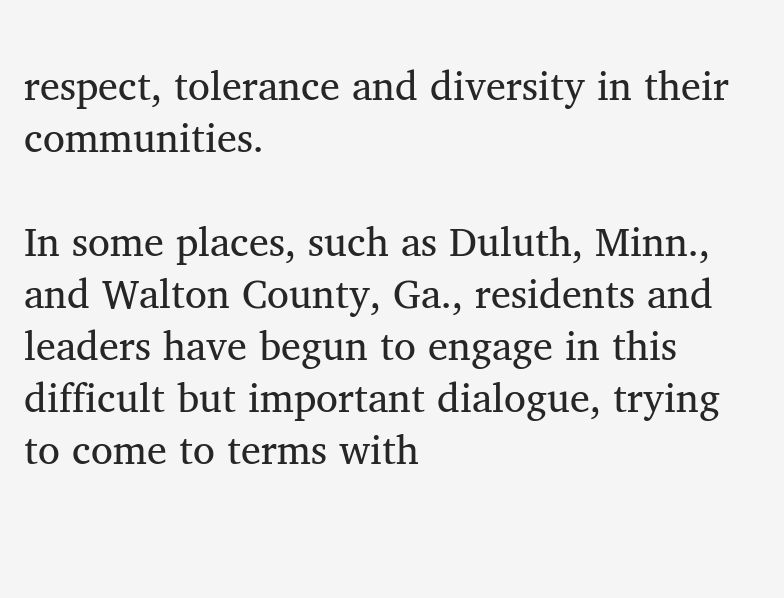respect, tolerance and diversity in their communities.

In some places, such as Duluth, Minn., and Walton County, Ga., residents and leaders have begun to engage in this difficult but important dialogue, trying to come to terms with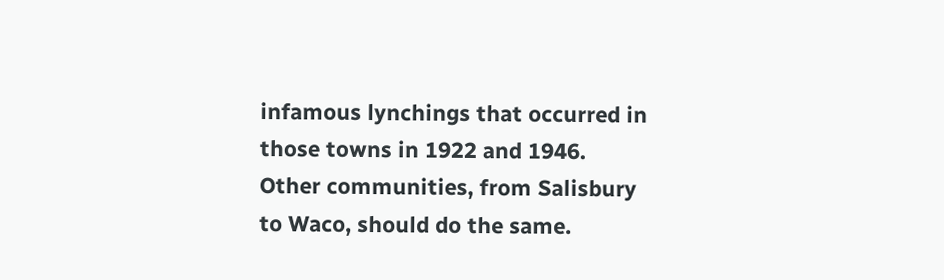infamous lynchings that occurred in those towns in 1922 and 1946. Other communities, from Salisbury to Waco, should do the same.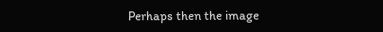Perhaps then the image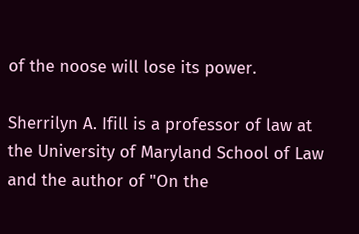of the noose will lose its power.

Sherrilyn A. Ifill is a professor of law at the University of Maryland School of Law and the author of "On the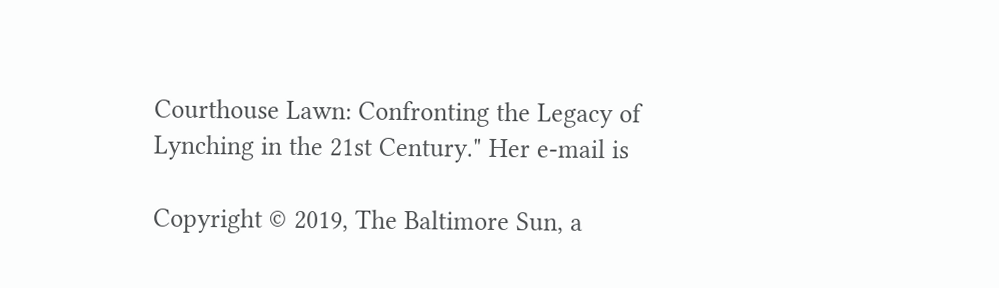Courthouse Lawn: Confronting the Legacy of Lynching in the 21st Century." Her e-mail is

Copyright © 2019, The Baltimore Sun, a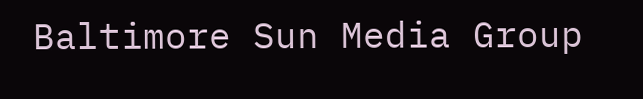Baltimore Sun Media Group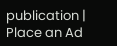publication | Place an Ad